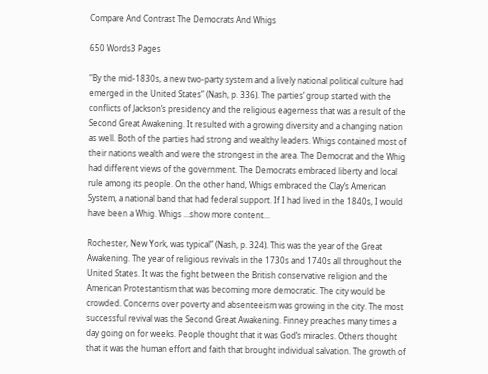Compare And Contrast The Democrats And Whigs

650 Words3 Pages

“By the mid-1830s, a new two-party system and a lively national political culture had emerged in the United States” (Nash, p. 336). The parties’ group started with the conflicts of Jackson’s presidency and the religious eagerness that was a result of the Second Great Awakening. It resulted with a growing diversity and a changing nation as well. Both of the parties had strong and wealthy leaders. Whigs contained most of their nations wealth and were the strongest in the area. The Democrat and the Whig had different views of the government. The Democrats embraced liberty and local rule among its people. On the other hand, Whigs embraced the Clay’s American System, a national band that had federal support. If I had lived in the 1840s, I would have been a Whig. Whigs …show more content…

Rochester, New York, was typical” (Nash, p. 324). This was the year of the Great Awakening. The year of religious revivals in the 1730s and 1740s all throughout the United States. It was the fight between the British conservative religion and the American Protestantism that was becoming more democratic. The city would be crowded. Concerns over poverty and absenteeism was growing in the city. The most successful revival was the Second Great Awakening. Finney preaches many times a day going on for weeks. People thought that it was God’s miracles. Others thought that it was the human effort and faith that brought individual salvation. The growth of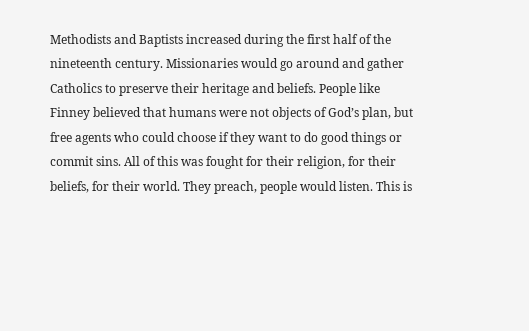Methodists and Baptists increased during the first half of the nineteenth century. Missionaries would go around and gather Catholics to preserve their heritage and beliefs. People like Finney believed that humans were not objects of God’s plan, but free agents who could choose if they want to do good things or commit sins. All of this was fought for their religion, for their beliefs, for their world. They preach, people would listen. This is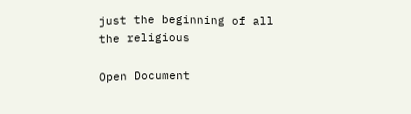just the beginning of all the religious

Open Document